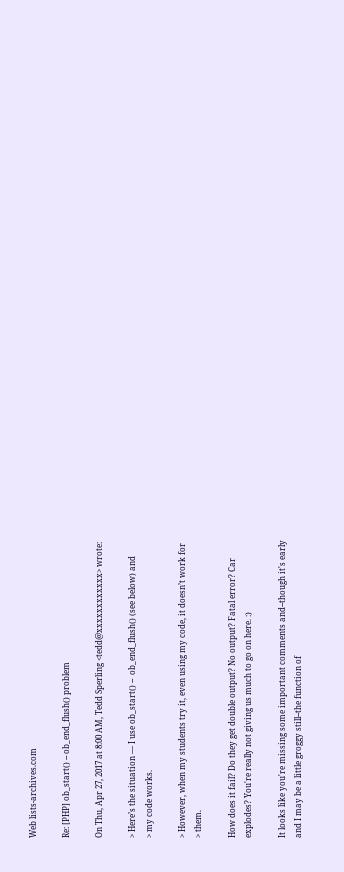Web lists-archives.com

Re: [PHP] ob_start() -- ob_end_flush() problem

On Thu, Apr 27, 2017 at 8:00 AM, Tedd Sperling <tedd@xxxxxxxxxxxx> wrote:

> Here’s the situation — I use ob_start() --  ob_end_flush() (see below) and
> my code works.

> However, when my students try it, even using my code, it doesn’t work for
> them.

How does it fail? Do they get double output? No output? Fatal error? Car
explodes? You're really not giving us much to go on here. :)

It looks like you're missing some important comments and--though it's early
and I may be a little groggy still--the function of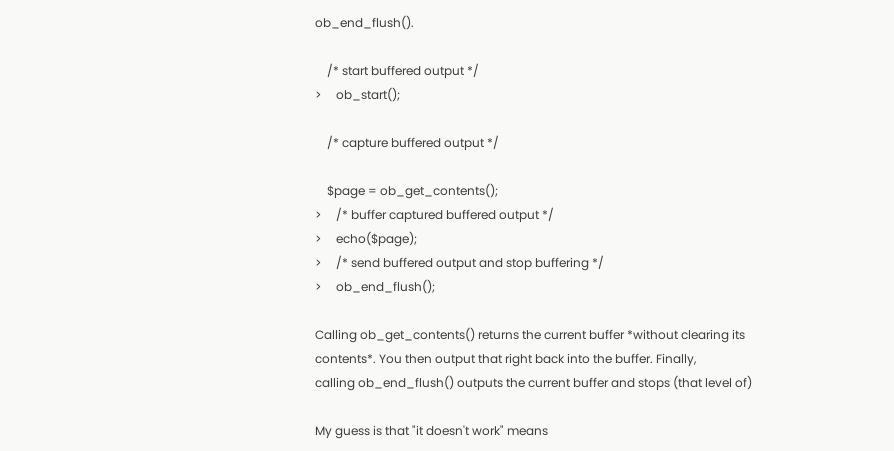ob_end_flush().

    /* start buffered output */
>     ob_start();

    /* capture buffered output */

    $page = ob_get_contents();
>     /* buffer captured buffered output */
>     echo($page);
>     /* send buffered output and stop buffering */
>     ob_end_flush();

Calling ob_get_contents() returns the current buffer *without clearing its
contents*. You then output that right back into the buffer. Finally,
calling ob_end_flush() outputs the current buffer and stops (that level of)

My guess is that "it doesn't work" means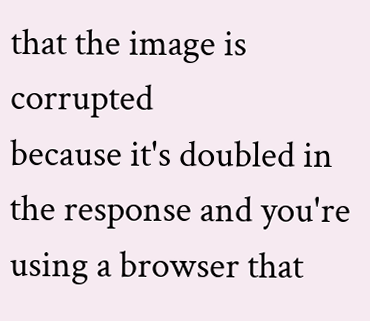that the image is corrupted
because it's doubled in the response and you're using a browser that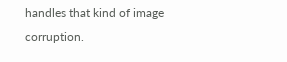handles that kind of image corruption.